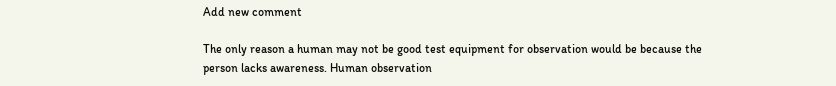Add new comment

The only reason a human may not be good test equipment for observation would be because the person lacks awareness. Human observation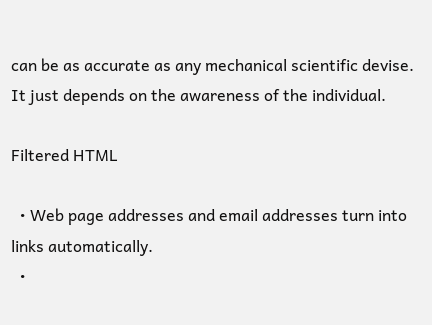can be as accurate as any mechanical scientific devise. It just depends on the awareness of the individual.

Filtered HTML

  • Web page addresses and email addresses turn into links automatically.
  •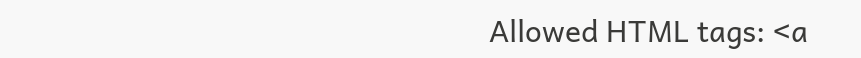Allowed HTML tags: <a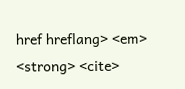href hreflang> <em> <strong> <cite>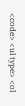<code> <ul type> <ol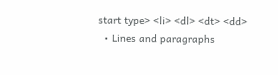start type> <li> <dl> <dt> <dd>
  • Lines and paragraphs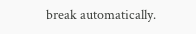break automatically.